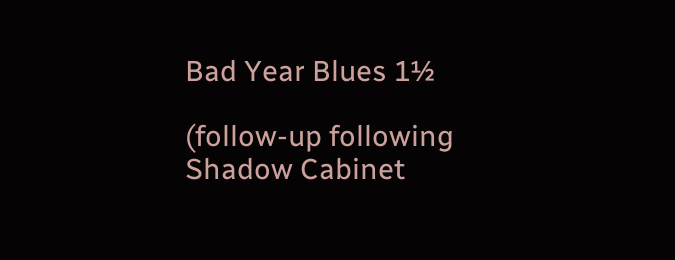Bad Year Blues 1½

(follow-up following Shadow Cabinet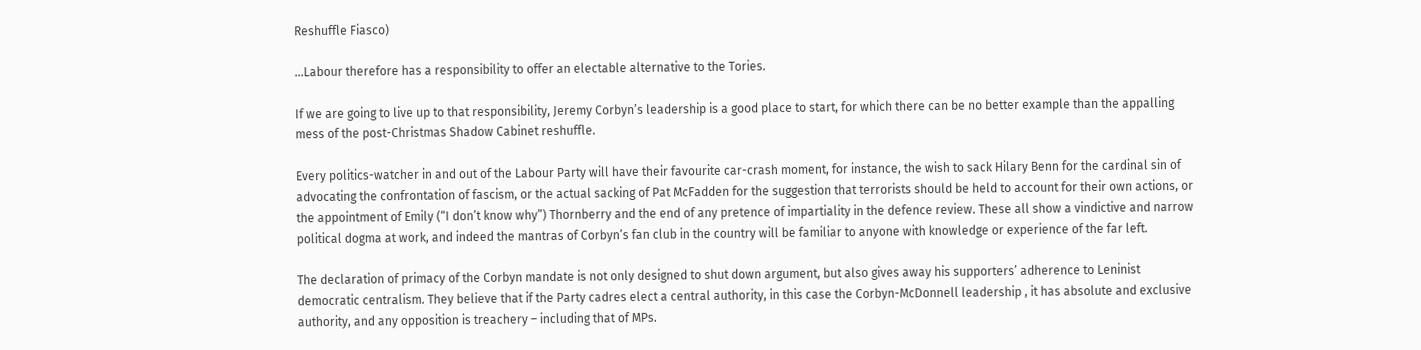Reshuffle Fiasco)

…Labour therefore has a responsibility to offer an electable alternative to the Tories.

If we are going to live up to that responsibility, Jeremy Corbyn’s leadership is a good place to start, for which there can be no better example than the appalling mess of the post-Christmas Shadow Cabinet reshuffle.

Every politics-watcher in and out of the Labour Party will have their favourite car-crash moment, for instance, the wish to sack Hilary Benn for the cardinal sin of advocating the confrontation of fascism, or the actual sacking of Pat McFadden for the suggestion that terrorists should be held to account for their own actions, or the appointment of Emily (“I don’t know why”) Thornberry and the end of any pretence of impartiality in the defence review. These all show a vindictive and narrow political dogma at work, and indeed the mantras of Corbyn’s fan club in the country will be familiar to anyone with knowledge or experience of the far left.

The declaration of primacy of the Corbyn mandate is not only designed to shut down argument, but also gives away his supporters’ adherence to Leninist democratic centralism. They believe that if the Party cadres elect a central authority, in this case the Corbyn-McDonnell leadership , it has absolute and exclusive authority, and any opposition is treachery – including that of MPs.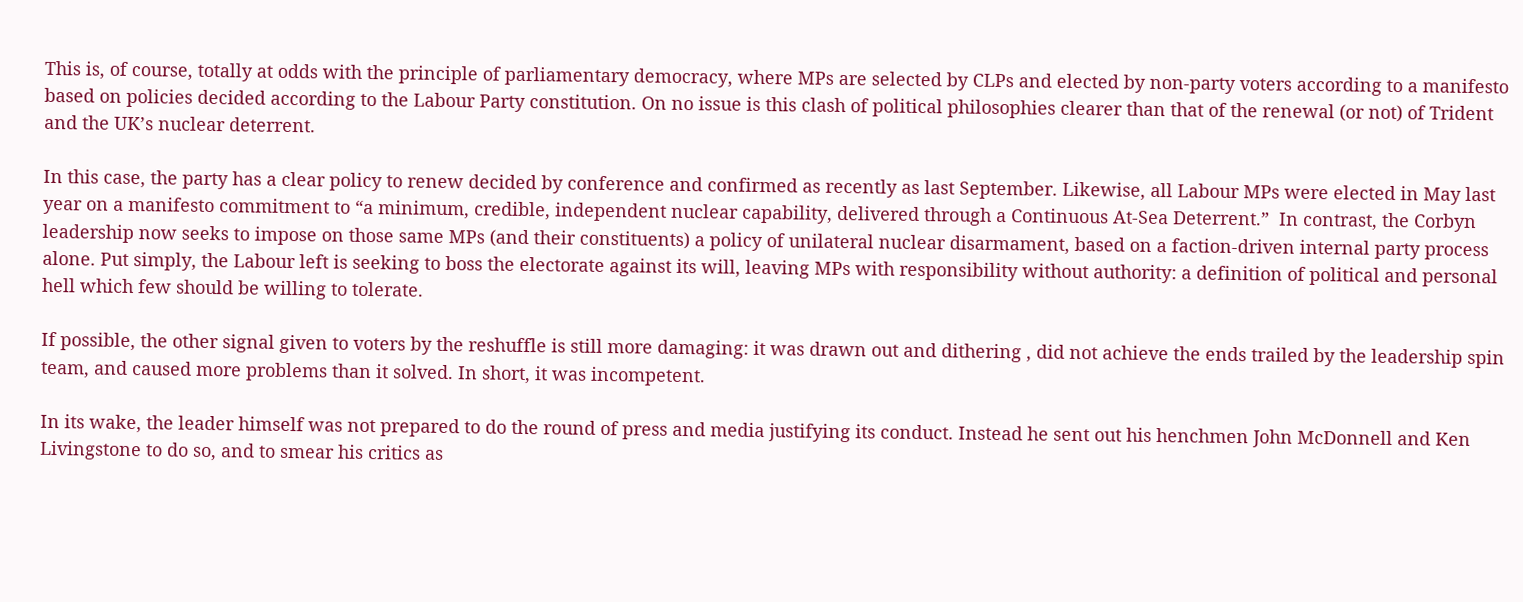This is, of course, totally at odds with the principle of parliamentary democracy, where MPs are selected by CLPs and elected by non-party voters according to a manifesto based on policies decided according to the Labour Party constitution. On no issue is this clash of political philosophies clearer than that of the renewal (or not) of Trident and the UK’s nuclear deterrent.

In this case, the party has a clear policy to renew decided by conference and confirmed as recently as last September. Likewise, all Labour MPs were elected in May last year on a manifesto commitment to “a minimum, credible, independent nuclear capability, delivered through a Continuous At-Sea Deterrent.”  In contrast, the Corbyn leadership now seeks to impose on those same MPs (and their constituents) a policy of unilateral nuclear disarmament, based on a faction-driven internal party process alone. Put simply, the Labour left is seeking to boss the electorate against its will, leaving MPs with responsibility without authority: a definition of political and personal hell which few should be willing to tolerate.

If possible, the other signal given to voters by the reshuffle is still more damaging: it was drawn out and dithering , did not achieve the ends trailed by the leadership spin team, and caused more problems than it solved. In short, it was incompetent.

In its wake, the leader himself was not prepared to do the round of press and media justifying its conduct. Instead he sent out his henchmen John McDonnell and Ken Livingstone to do so, and to smear his critics as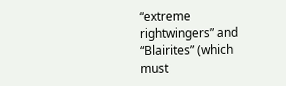“extreme rightwingers” and “Blairites” (which must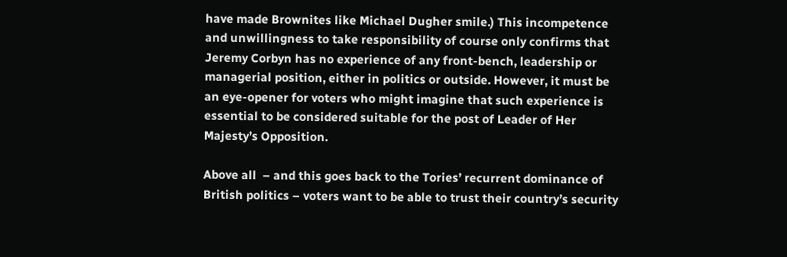have made Brownites like Michael Dugher smile.) This incompetence and unwillingness to take responsibility of course only confirms that Jeremy Corbyn has no experience of any front-bench, leadership or managerial position, either in politics or outside. However, it must be an eye-opener for voters who might imagine that such experience is essential to be considered suitable for the post of Leader of Her Majesty’s Opposition.

Above all  – and this goes back to the Tories’ recurrent dominance of British politics – voters want to be able to trust their country’s security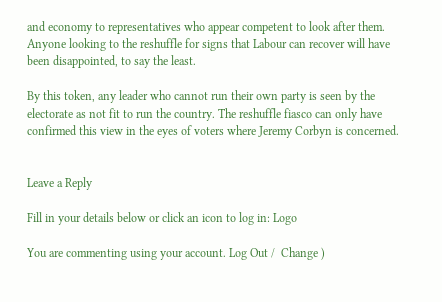and economy to representatives who appear competent to look after them.  Anyone looking to the reshuffle for signs that Labour can recover will have been disappointed, to say the least.

By this token, any leader who cannot run their own party is seen by the electorate as not fit to run the country. The reshuffle fiasco can only have confirmed this view in the eyes of voters where Jeremy Corbyn is concerned.


Leave a Reply

Fill in your details below or click an icon to log in: Logo

You are commenting using your account. Log Out /  Change )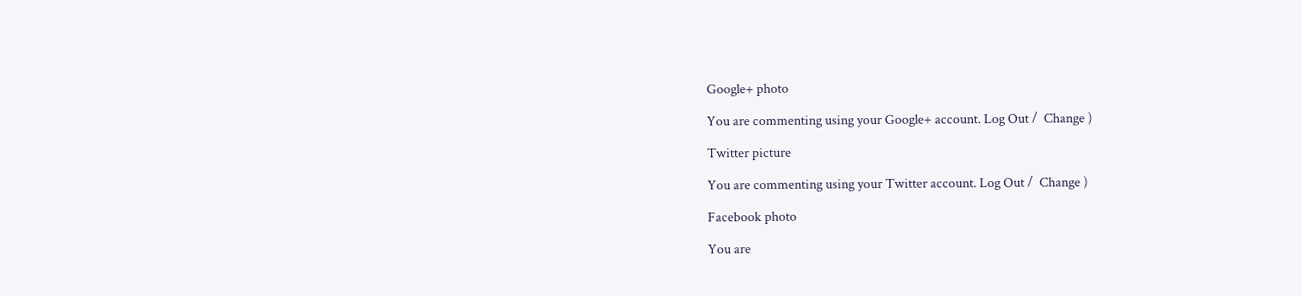Google+ photo

You are commenting using your Google+ account. Log Out /  Change )

Twitter picture

You are commenting using your Twitter account. Log Out /  Change )

Facebook photo

You are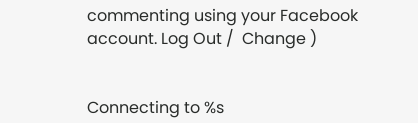commenting using your Facebook account. Log Out /  Change )


Connecting to %s